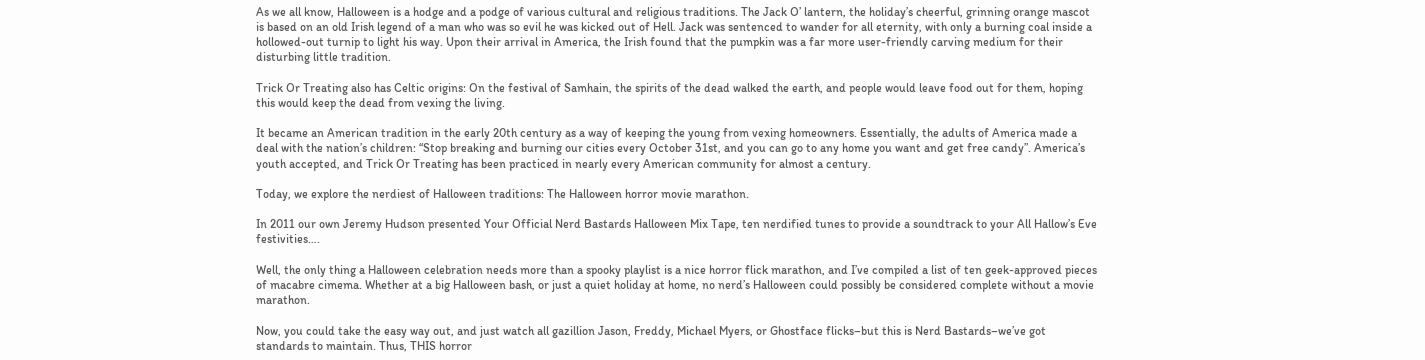As we all know, Halloween is a hodge and a podge of various cultural and religious traditions. The Jack O’ lantern, the holiday’s cheerful, grinning orange mascot is based on an old Irish legend of a man who was so evil he was kicked out of Hell. Jack was sentenced to wander for all eternity, with only a burning coal inside a hollowed-out turnip to light his way. Upon their arrival in America, the Irish found that the pumpkin was a far more user-friendly carving medium for their disturbing little tradition.

Trick Or Treating also has Celtic origins: On the festival of Samhain, the spirits of the dead walked the earth, and people would leave food out for them, hoping this would keep the dead from vexing the living.

It became an American tradition in the early 20th century as a way of keeping the young from vexing homeowners. Essentially, the adults of America made a deal with the nation’s children: “Stop breaking and burning our cities every October 31st, and you can go to any home you want and get free candy”. America’s youth accepted, and Trick Or Treating has been practiced in nearly every American community for almost a century.

Today, we explore the nerdiest of Halloween traditions: The Halloween horror movie marathon.

In 2011 our own Jeremy Hudson presented Your Official Nerd Bastards Halloween Mix Tape, ten nerdified tunes to provide a soundtrack to your All Hallow’s Eve festivities….

Well, the only thing a Halloween celebration needs more than a spooky playlist is a nice horror flick marathon, and I’ve compiled a list of ten geek-approved pieces of macabre cimema. Whether at a big Halloween bash, or just a quiet holiday at home, no nerd’s Halloween could possibly be considered complete without a movie marathon.

Now, you could take the easy way out, and just watch all gazillion Jason, Freddy, Michael Myers, or Ghostface flicks–but this is Nerd Bastards–we’ve got standards to maintain. Thus, THIS horror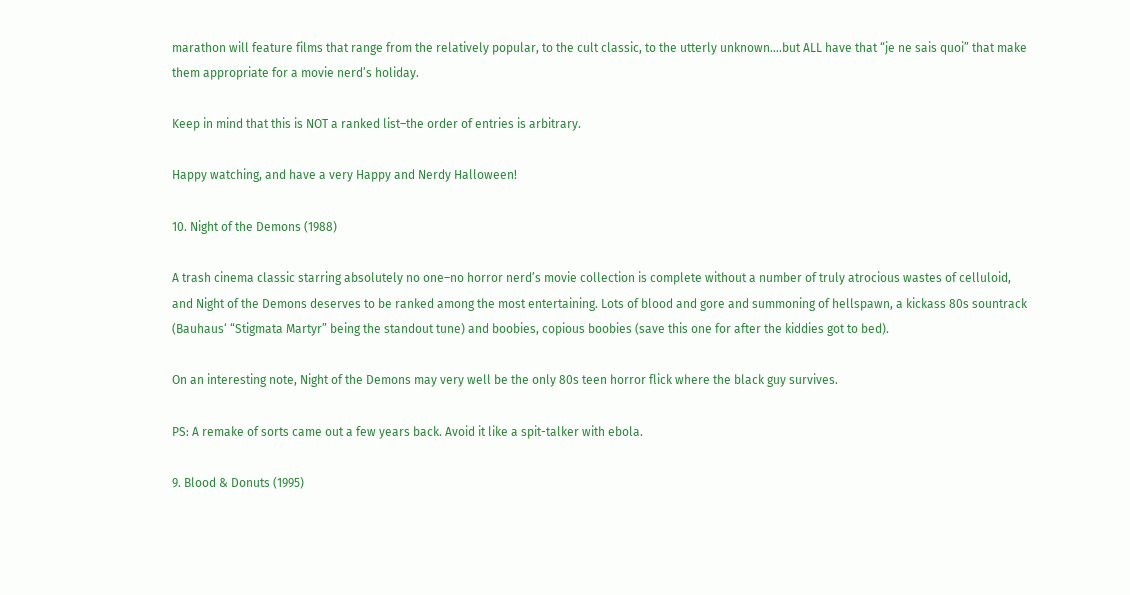marathon will feature films that range from the relatively popular, to the cult classic, to the utterly unknown….but ALL have that “je ne sais quoi” that make them appropriate for a movie nerd’s holiday.

Keep in mind that this is NOT a ranked list–the order of entries is arbitrary.

Happy watching, and have a very Happy and Nerdy Halloween!

10. Night of the Demons (1988)

A trash cinema classic starring absolutely no one–no horror nerd’s movie collection is complete without a number of truly atrocious wastes of celluloid, and Night of the Demons deserves to be ranked among the most entertaining. Lots of blood and gore and summoning of hellspawn, a kickass 80s sountrack (Bauhaus‘ “Stigmata Martyr” being the standout tune) and boobies, copious boobies (save this one for after the kiddies got to bed).

On an interesting note, Night of the Demons may very well be the only 80s teen horror flick where the black guy survives.

PS: A remake of sorts came out a few years back. Avoid it like a spit-talker with ebola.

9. Blood & Donuts (1995)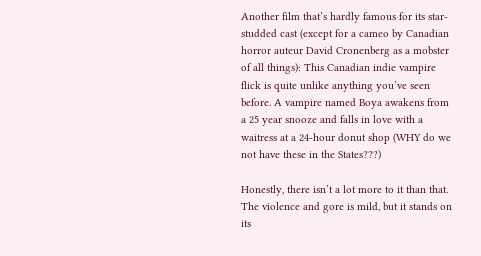Another film that’s hardly famous for its star-studded cast (except for a cameo by Canadian horror auteur David Cronenberg as a mobster of all things): This Canadian indie vampire flick is quite unlike anything you’ve seen before. A vampire named Boya awakens from a 25 year snooze and falls in love with a waitress at a 24-hour donut shop (WHY do we not have these in the States???)

Honestly, there isn’t a lot more to it than that. The violence and gore is mild, but it stands on its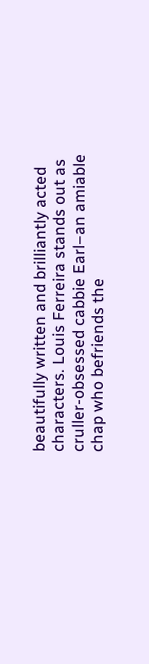beautifully written and brilliantly acted characters. Louis Ferreira stands out as cruller-obsessed cabbie Earl–an amiable chap who befriends the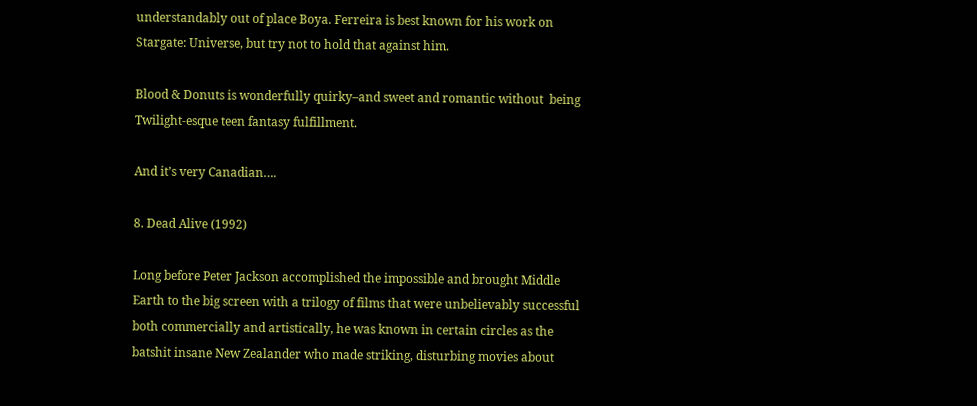understandably out of place Boya. Ferreira is best known for his work on Stargate: Universe, but try not to hold that against him.

Blood & Donuts is wonderfully quirky–and sweet and romantic without  being Twilight-esque teen fantasy fulfillment.

And it’s very Canadian….

8. Dead Alive (1992)

Long before Peter Jackson accomplished the impossible and brought Middle Earth to the big screen with a trilogy of films that were unbelievably successful both commercially and artistically, he was known in certain circles as the batshit insane New Zealander who made striking, disturbing movies about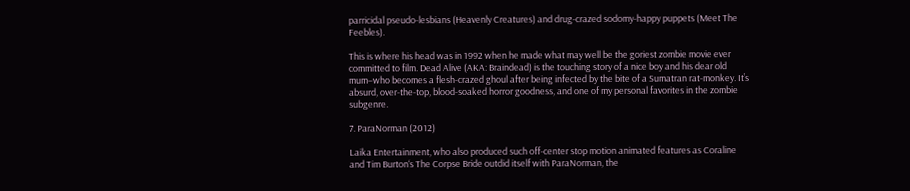parricidal pseudo-lesbians (Heavenly Creatures) and drug-crazed sodomy-happy puppets (Meet The Feebles).

This is where his head was in 1992 when he made what may well be the goriest zombie movie ever committed to film. Dead Alive (AKA: Braindead) is the touching story of a nice boy and his dear old mum–who becomes a flesh-crazed ghoul after being infected by the bite of a Sumatran rat-monkey. It’s absurd, over-the-top, blood-soaked horror goodness, and one of my personal favorites in the zombie subgenre.

7. ParaNorman (2012)

Laika Entertainment, who also produced such off-center stop motion animated features as Coraline and Tim Burton‘s The Corpse Bride outdid itself with ParaNorman, the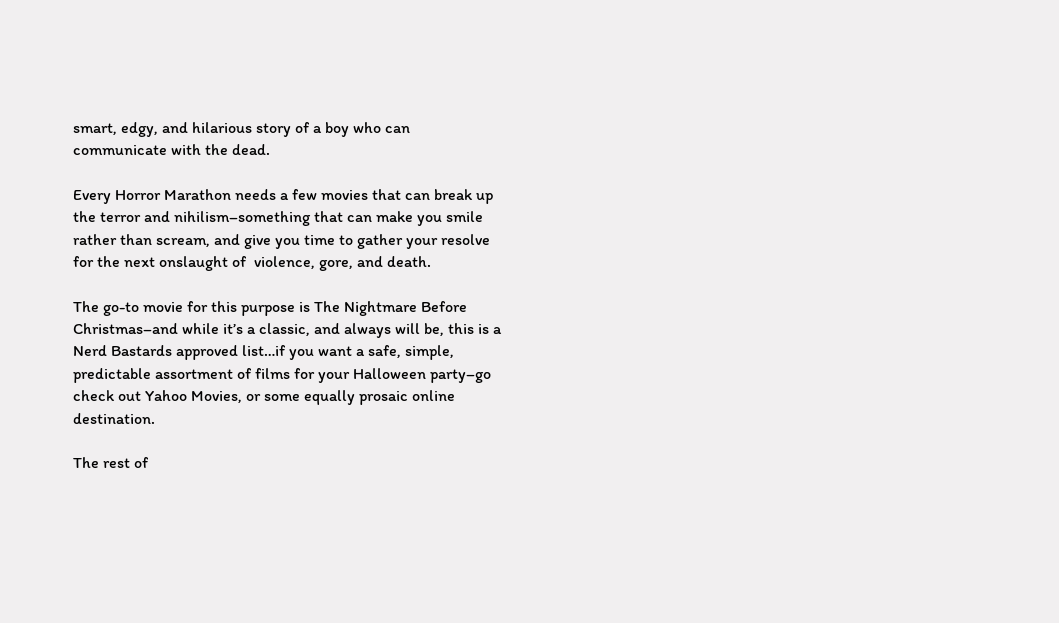smart, edgy, and hilarious story of a boy who can communicate with the dead.

Every Horror Marathon needs a few movies that can break up the terror and nihilism–something that can make you smile rather than scream, and give you time to gather your resolve for the next onslaught of  violence, gore, and death.

The go-to movie for this purpose is The Nightmare Before Christmas–and while it’s a classic, and always will be, this is a Nerd Bastards approved list…if you want a safe, simple, predictable assortment of films for your Halloween party–go check out Yahoo Movies, or some equally prosaic online destination.

The rest of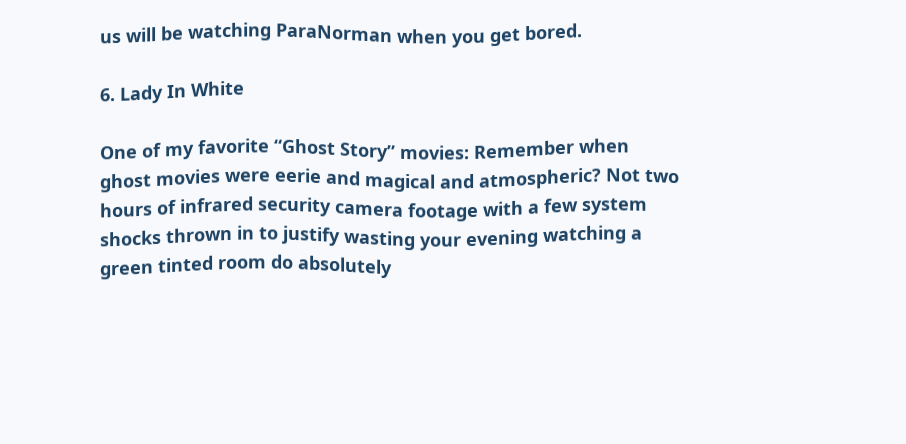us will be watching ParaNorman when you get bored.

6. Lady In White

One of my favorite “Ghost Story” movies: Remember when ghost movies were eerie and magical and atmospheric? Not two hours of infrared security camera footage with a few system shocks thrown in to justify wasting your evening watching a green tinted room do absolutely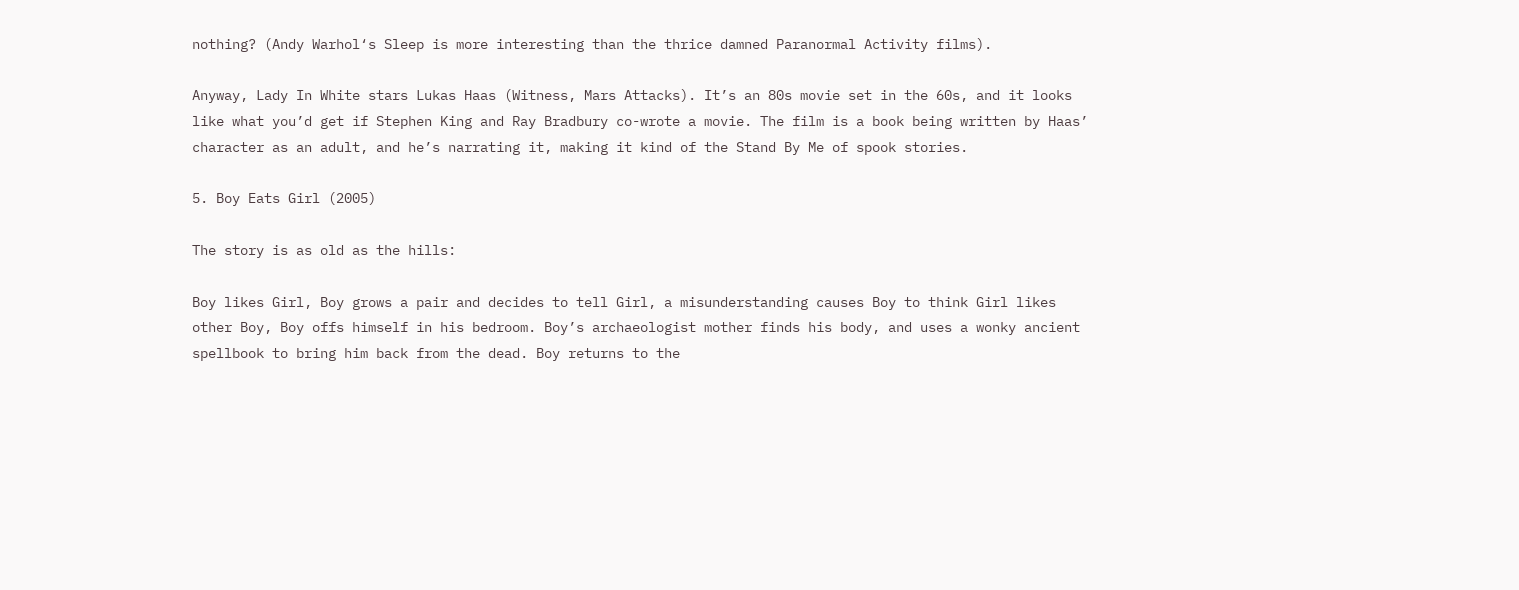nothing? (Andy Warhol‘s Sleep is more interesting than the thrice damned Paranormal Activity films).

Anyway, Lady In White stars Lukas Haas (Witness, Mars Attacks). It’s an 80s movie set in the 60s, and it looks like what you’d get if Stephen King and Ray Bradbury co-wrote a movie. The film is a book being written by Haas’ character as an adult, and he’s narrating it, making it kind of the Stand By Me of spook stories.

5. Boy Eats Girl (2005)

The story is as old as the hills:

Boy likes Girl, Boy grows a pair and decides to tell Girl, a misunderstanding causes Boy to think Girl likes other Boy, Boy offs himself in his bedroom. Boy’s archaeologist mother finds his body, and uses a wonky ancient spellbook to bring him back from the dead. Boy returns to the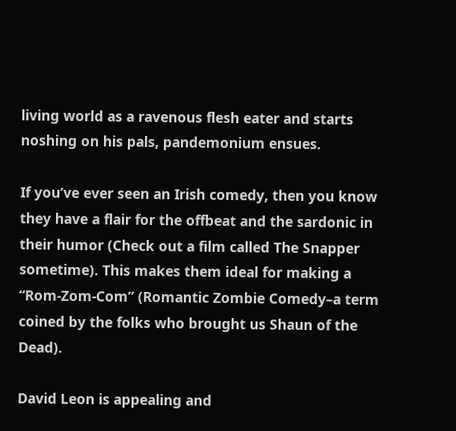living world as a ravenous flesh eater and starts noshing on his pals, pandemonium ensues.

If you’ve ever seen an Irish comedy, then you know they have a flair for the offbeat and the sardonic in their humor (Check out a film called The Snapper sometime). This makes them ideal for making a “Rom-Zom-Com” (Romantic Zombie Comedy–a term coined by the folks who brought us Shaun of the Dead).

David Leon is appealing and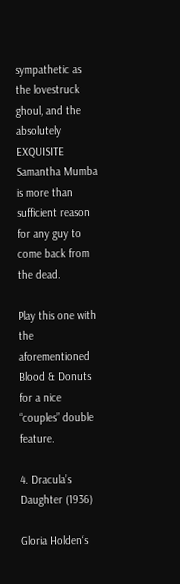sympathetic as the lovestruck ghoul, and the absolutely EXQUISITE Samantha Mumba is more than sufficient reason for any guy to come back from the dead.

Play this one with the aforementioned Blood & Donuts for a nice “couples” double feature.

4. Dracula’s Daughter (1936)

Gloria Holden‘s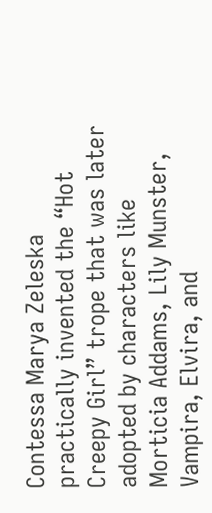Contessa Marya Zeleska practically invented the “Hot Creepy Girl” trope that was later adopted by characters like Morticia Addams, Lily Munster, Vampira, Elvira, and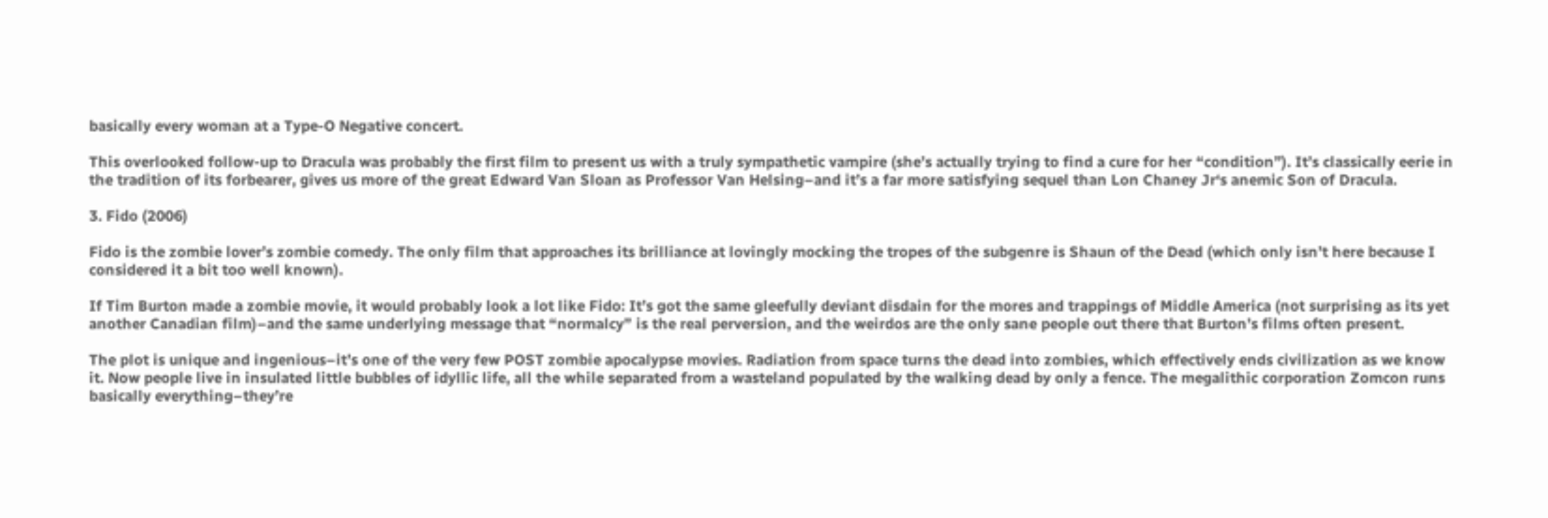basically every woman at a Type-O Negative concert.

This overlooked follow-up to Dracula was probably the first film to present us with a truly sympathetic vampire (she’s actually trying to find a cure for her “condition”). It’s classically eerie in the tradition of its forbearer, gives us more of the great Edward Van Sloan as Professor Van Helsing–and it’s a far more satisfying sequel than Lon Chaney Jr‘s anemic Son of Dracula.

3. Fido (2006)

Fido is the zombie lover’s zombie comedy. The only film that approaches its brilliance at lovingly mocking the tropes of the subgenre is Shaun of the Dead (which only isn’t here because I considered it a bit too well known).

If Tim Burton made a zombie movie, it would probably look a lot like Fido: It’s got the same gleefully deviant disdain for the mores and trappings of Middle America (not surprising as its yet another Canadian film)–and the same underlying message that “normalcy” is the real perversion, and the weirdos are the only sane people out there that Burton’s films often present.

The plot is unique and ingenious–it’s one of the very few POST zombie apocalypse movies. Radiation from space turns the dead into zombies, which effectively ends civilization as we know it. Now people live in insulated little bubbles of idyllic life, all the while separated from a wasteland populated by the walking dead by only a fence. The megalithic corporation Zomcon runs basically everything–they’re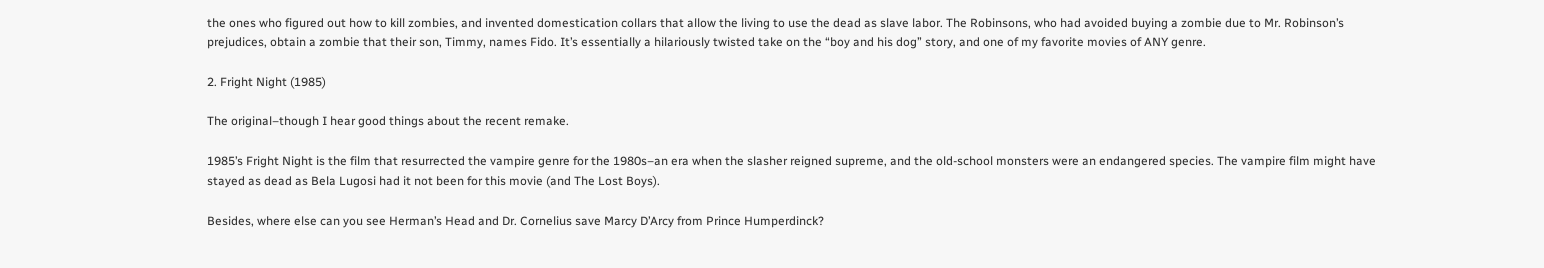the ones who figured out how to kill zombies, and invented domestication collars that allow the living to use the dead as slave labor. The Robinsons, who had avoided buying a zombie due to Mr. Robinson’s prejudices, obtain a zombie that their son, Timmy, names Fido. It’s essentially a hilariously twisted take on the “boy and his dog” story, and one of my favorite movies of ANY genre.

2. Fright Night (1985)

The original–though I hear good things about the recent remake.

1985’s Fright Night is the film that resurrected the vampire genre for the 1980s–an era when the slasher reigned supreme, and the old-school monsters were an endangered species. The vampire film might have stayed as dead as Bela Lugosi had it not been for this movie (and The Lost Boys).

Besides, where else can you see Herman’s Head and Dr. Cornelius save Marcy D’Arcy from Prince Humperdinck?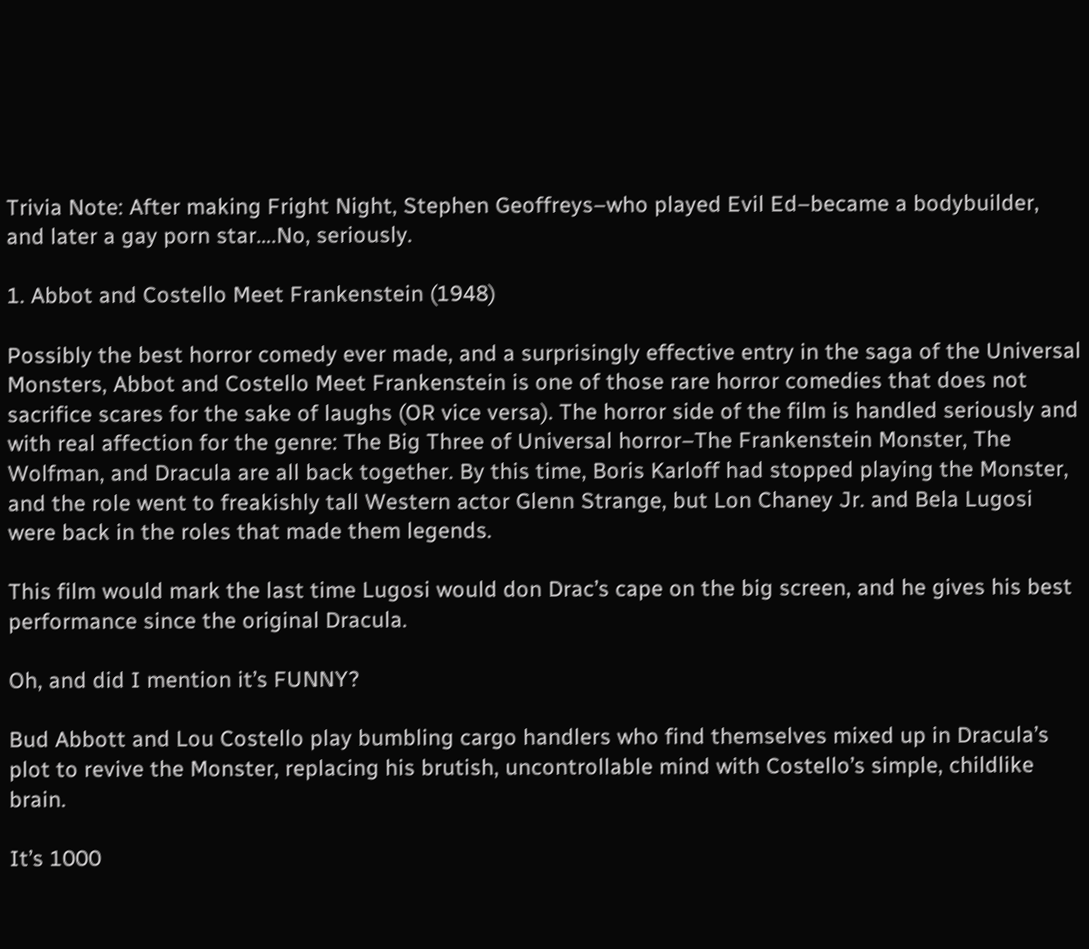Trivia Note: After making Fright Night, Stephen Geoffreys–who played Evil Ed–became a bodybuilder, and later a gay porn star….No, seriously.

1. Abbot and Costello Meet Frankenstein (1948)

Possibly the best horror comedy ever made, and a surprisingly effective entry in the saga of the Universal Monsters, Abbot and Costello Meet Frankenstein is one of those rare horror comedies that does not sacrifice scares for the sake of laughs (OR vice versa). The horror side of the film is handled seriously and with real affection for the genre: The Big Three of Universal horror–The Frankenstein Monster, The Wolfman, and Dracula are all back together. By this time, Boris Karloff had stopped playing the Monster, and the role went to freakishly tall Western actor Glenn Strange, but Lon Chaney Jr. and Bela Lugosi were back in the roles that made them legends.

This film would mark the last time Lugosi would don Drac’s cape on the big screen, and he gives his best performance since the original Dracula.

Oh, and did I mention it’s FUNNY?

Bud Abbott and Lou Costello play bumbling cargo handlers who find themselves mixed up in Dracula’s plot to revive the Monster, replacing his brutish, uncontrollable mind with Costello’s simple, childlike brain.

It’s 1000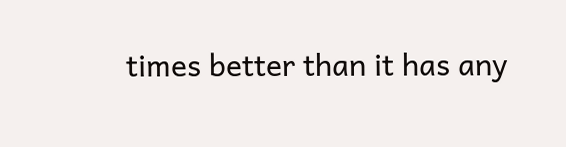times better than it has any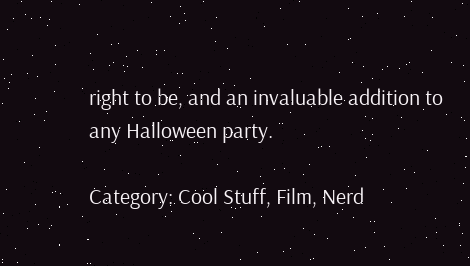right to be, and an invaluable addition to any Halloween party.

Category: Cool Stuff, Film, Nerd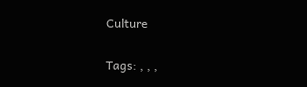Culture

Tags: , , ,